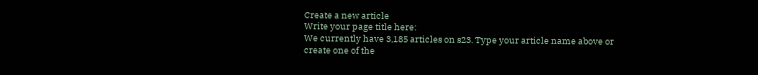Create a new article
Write your page title here:
We currently have 3,185 articles on s23. Type your article name above or create one of the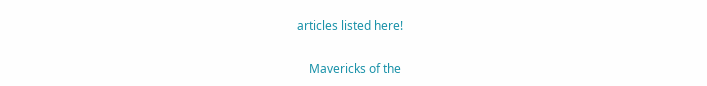articles listed here!


    Mavericks of the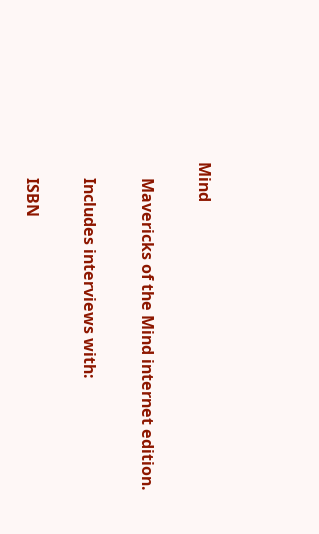Mind

    Mavericks of the Mind internet edition.

    Includes interviews with:

    ISBN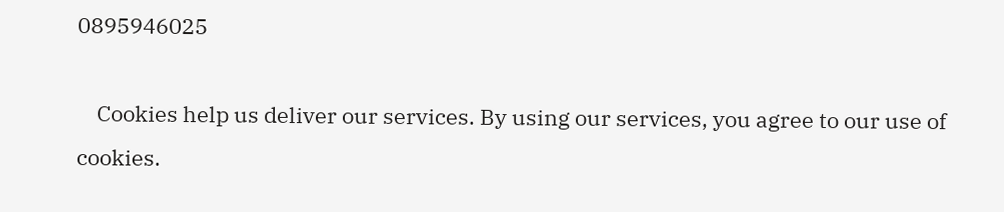0895946025

    Cookies help us deliver our services. By using our services, you agree to our use of cookies.